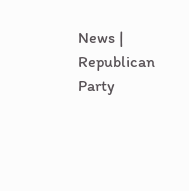News | Republican Party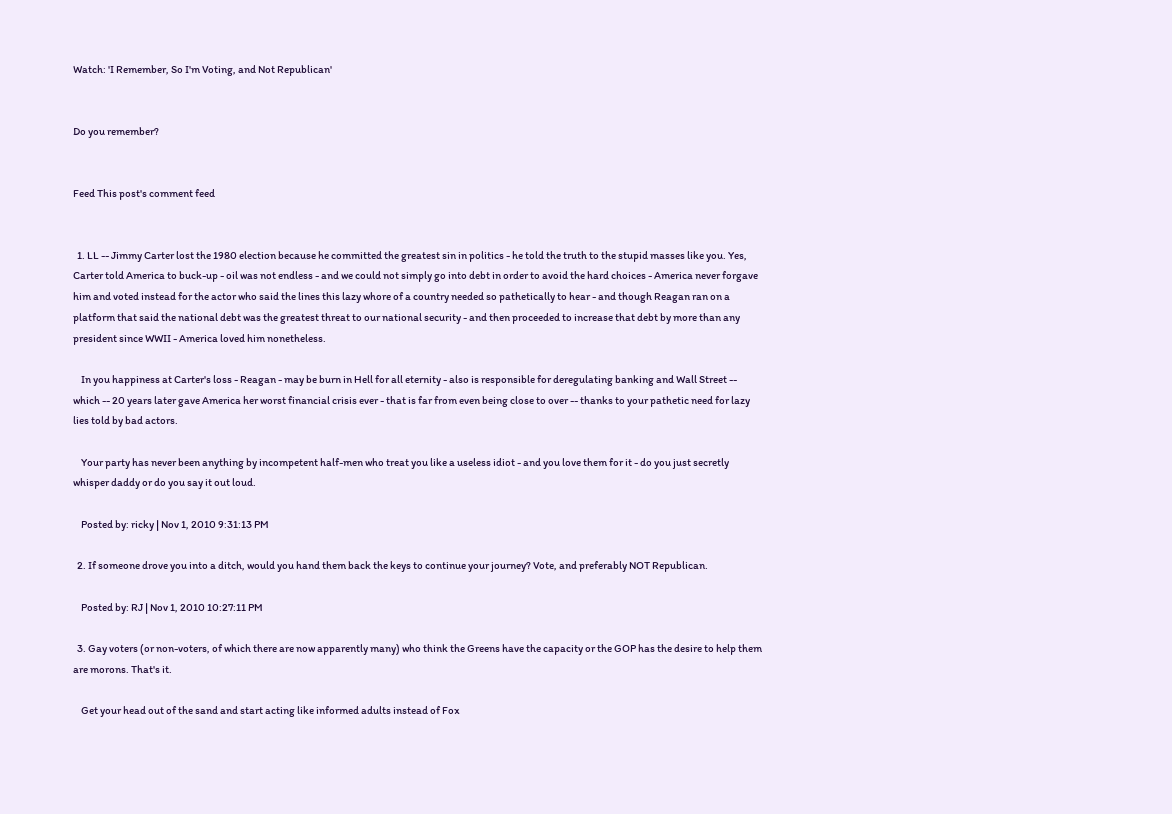Watch: 'I Remember, So I'm Voting, and Not Republican'


Do you remember?


Feed This post's comment feed


  1. LL -- Jimmy Carter lost the 1980 election because he committed the greatest sin in politics - he told the truth to the stupid masses like you. Yes, Carter told America to buck-up - oil was not endless - and we could not simply go into debt in order to avoid the hard choices - America never forgave him and voted instead for the actor who said the lines this lazy whore of a country needed so pathetically to hear - and though Reagan ran on a platform that said the national debt was the greatest threat to our national security - and then proceeded to increase that debt by more than any president since WWII - America loved him nonetheless.

    In you happiness at Carter's loss - Reagan - may be burn in Hell for all eternity - also is responsible for deregulating banking and Wall Street -- which -- 20 years later gave America her worst financial crisis ever - that is far from even being close to over -- thanks to your pathetic need for lazy lies told by bad actors.

    Your party has never been anything by incompetent half-men who treat you like a useless idiot - and you love them for it - do you just secretly whisper daddy or do you say it out loud.

    Posted by: ricky | Nov 1, 2010 9:31:13 PM

  2. If someone drove you into a ditch, would you hand them back the keys to continue your journey? Vote, and preferably NOT Republican.

    Posted by: RJ | Nov 1, 2010 10:27:11 PM

  3. Gay voters (or non-voters, of which there are now apparently many) who think the Greens have the capacity or the GOP has the desire to help them are morons. That's it.

    Get your head out of the sand and start acting like informed adults instead of Fox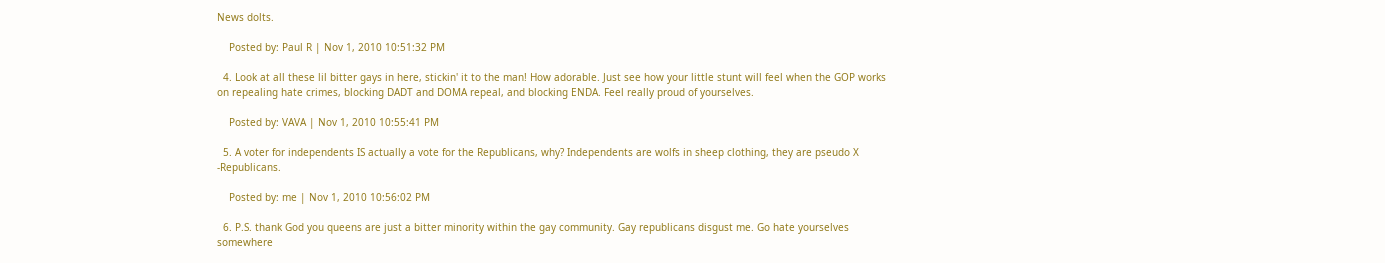News dolts.

    Posted by: Paul R | Nov 1, 2010 10:51:32 PM

  4. Look at all these lil bitter gays in here, stickin' it to the man! How adorable. Just see how your little stunt will feel when the GOP works on repealing hate crimes, blocking DADT and DOMA repeal, and blocking ENDA. Feel really proud of yourselves.

    Posted by: VAVA | Nov 1, 2010 10:55:41 PM

  5. A voter for independents IS actually a vote for the Republicans, why? Independents are wolfs in sheep clothing, they are pseudo X -Republicans.

    Posted by: me | Nov 1, 2010 10:56:02 PM

  6. P.S. thank God you queens are just a bitter minority within the gay community. Gay republicans disgust me. Go hate yourselves somewhere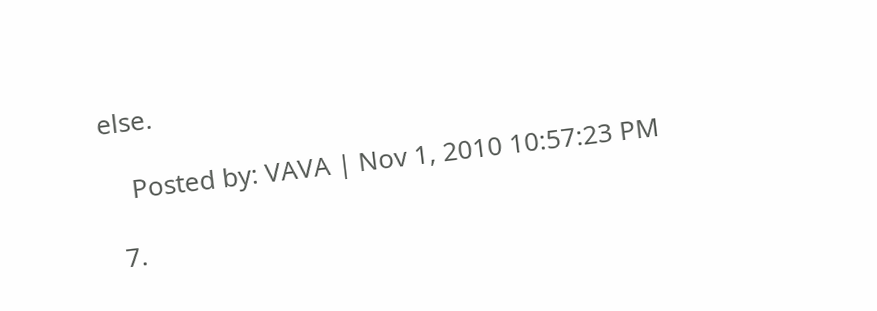else.

    Posted by: VAVA | Nov 1, 2010 10:57:23 PM

  7.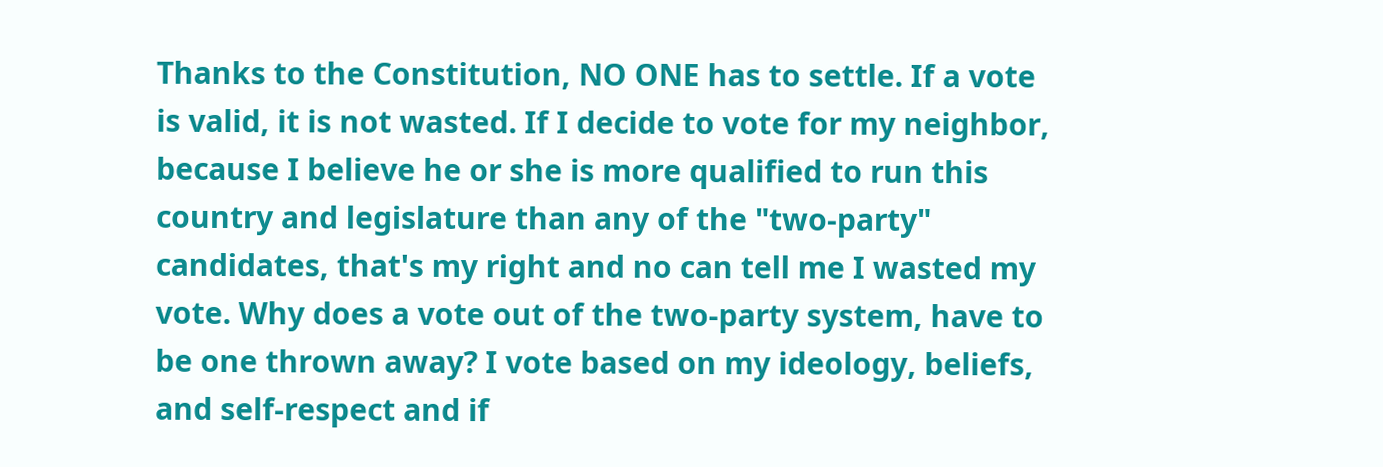Thanks to the Constitution, NO ONE has to settle. If a vote is valid, it is not wasted. If I decide to vote for my neighbor, because I believe he or she is more qualified to run this country and legislature than any of the "two-party" candidates, that's my right and no can tell me I wasted my vote. Why does a vote out of the two-party system, have to be one thrown away? I vote based on my ideology, beliefs, and self-respect and if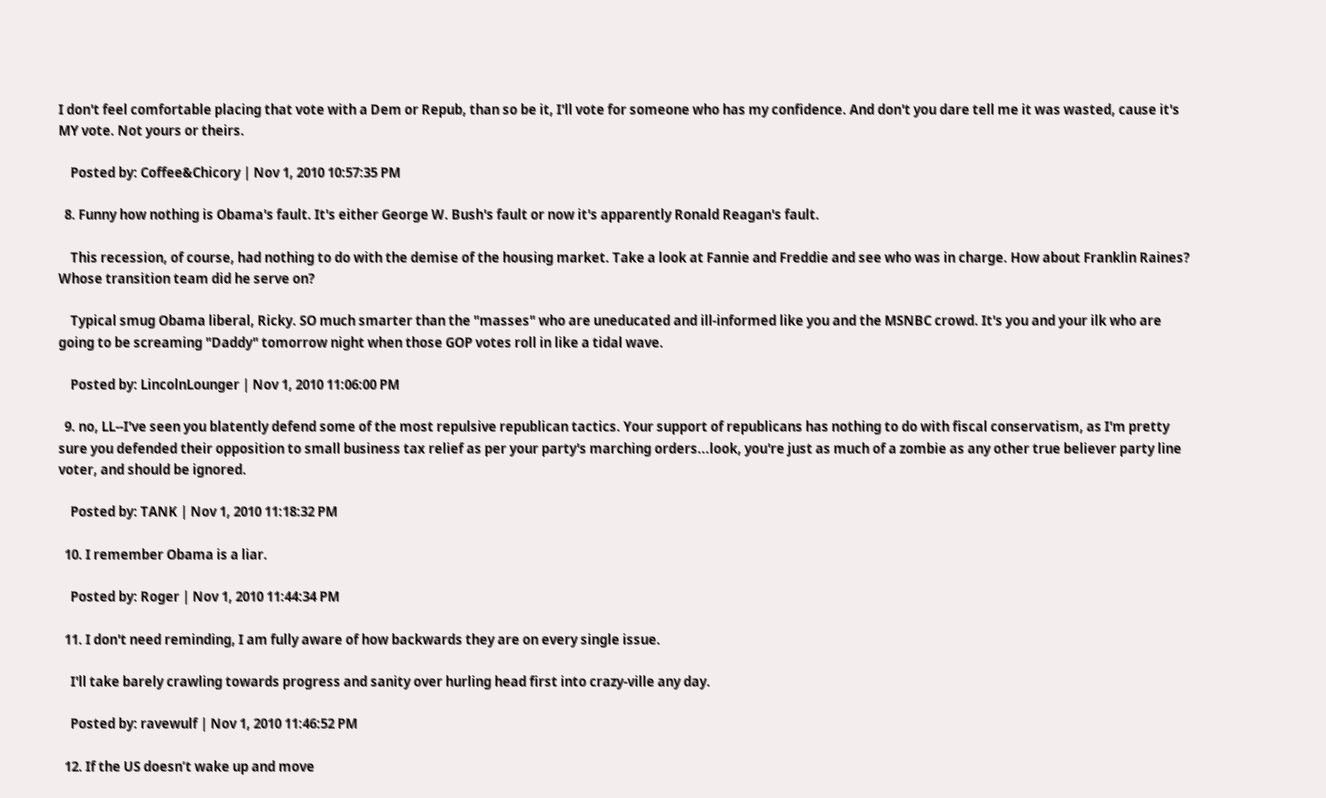I don't feel comfortable placing that vote with a Dem or Repub, than so be it, I'll vote for someone who has my confidence. And don't you dare tell me it was wasted, cause it's MY vote. Not yours or theirs.

    Posted by: Coffee&Chicory | Nov 1, 2010 10:57:35 PM

  8. Funny how nothing is Obama's fault. It's either George W. Bush's fault or now it's apparently Ronald Reagan's fault.

    This recession, of course, had nothing to do with the demise of the housing market. Take a look at Fannie and Freddie and see who was in charge. How about Franklin Raines? Whose transition team did he serve on?

    Typical smug Obama liberal, Ricky. SO much smarter than the "masses" who are uneducated and ill-informed like you and the MSNBC crowd. It's you and your ilk who are going to be screaming "Daddy" tomorrow night when those GOP votes roll in like a tidal wave.

    Posted by: LincolnLounger | Nov 1, 2010 11:06:00 PM

  9. no, LL--I've seen you blatently defend some of the most repulsive republican tactics. Your support of republicans has nothing to do with fiscal conservatism, as I'm pretty sure you defended their opposition to small business tax relief as per your party's marching orders...look, you're just as much of a zombie as any other true believer party line voter, and should be ignored.

    Posted by: TANK | Nov 1, 2010 11:18:32 PM

  10. I remember Obama is a liar.

    Posted by: Roger | Nov 1, 2010 11:44:34 PM

  11. I don't need reminding, I am fully aware of how backwards they are on every single issue.

    I'll take barely crawling towards progress and sanity over hurling head first into crazy-ville any day.

    Posted by: ravewulf | Nov 1, 2010 11:46:52 PM

  12. If the US doesn’t wake up and move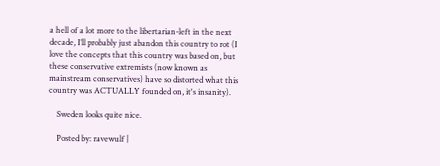a hell of a lot more to the libertarian-left in the next decade, I’ll probably just abandon this country to rot (I love the concepts that this country was based on, but these conservative extremists (now known as mainstream conservatives) have so distorted what this country was ACTUALLY founded on, it's insanity).

    Sweden looks quite nice.

    Posted by: ravewulf |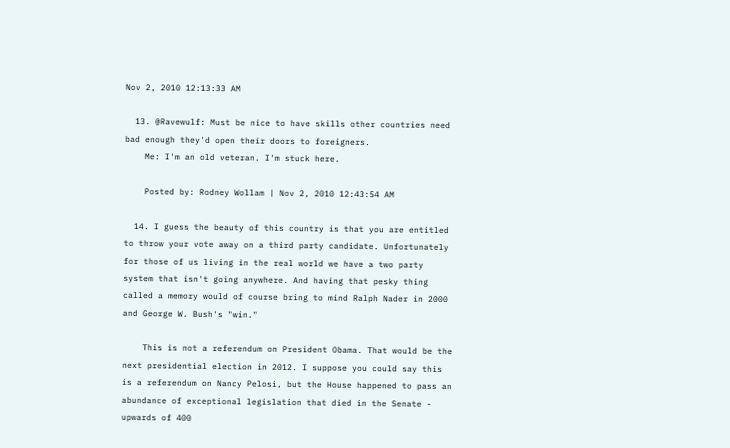Nov 2, 2010 12:13:33 AM

  13. @Ravewulf: Must be nice to have skills other countries need bad enough they'd open their doors to foreigners.
    Me: I'm an old veteran. I'm stuck here.

    Posted by: Rodney Wollam | Nov 2, 2010 12:43:54 AM

  14. I guess the beauty of this country is that you are entitled to throw your vote away on a third party candidate. Unfortunately for those of us living in the real world we have a two party system that isn't going anywhere. And having that pesky thing called a memory would of course bring to mind Ralph Nader in 2000 and George W. Bush's "win."

    This is not a referendum on President Obama. That would be the next presidential election in 2012. I suppose you could say this is a referendum on Nancy Pelosi, but the House happened to pass an abundance of exceptional legislation that died in the Senate - upwards of 400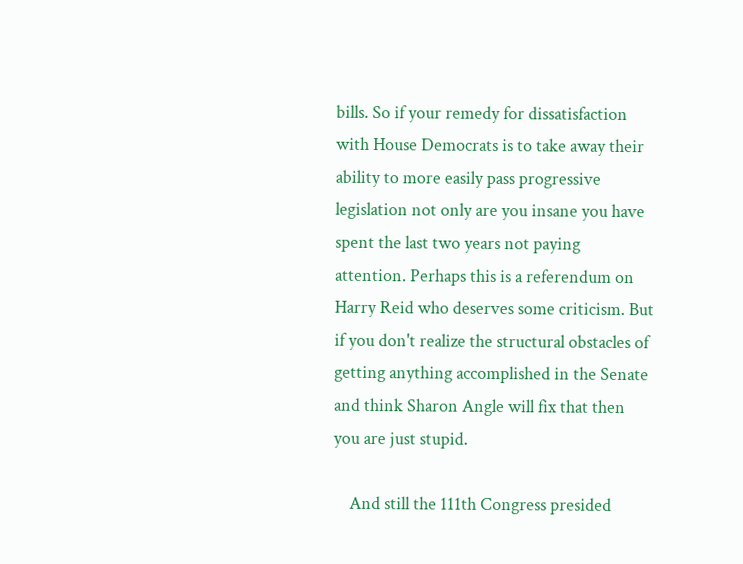bills. So if your remedy for dissatisfaction with House Democrats is to take away their ability to more easily pass progressive legislation not only are you insane you have spent the last two years not paying attention. Perhaps this is a referendum on Harry Reid who deserves some criticism. But if you don't realize the structural obstacles of getting anything accomplished in the Senate and think Sharon Angle will fix that then you are just stupid.

    And still the 111th Congress presided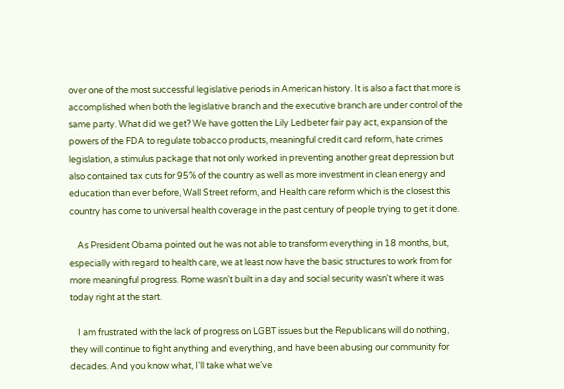over one of the most successful legislative periods in American history. It is also a fact that more is accomplished when both the legislative branch and the executive branch are under control of the same party. What did we get? We have gotten the Lily Ledbeter fair pay act, expansion of the powers of the FDA to regulate tobacco products, meaningful credit card reform, hate crimes legislation, a stimulus package that not only worked in preventing another great depression but also contained tax cuts for 95% of the country as well as more investment in clean energy and education than ever before, Wall Street reform, and Health care reform which is the closest this country has come to universal health coverage in the past century of people trying to get it done.

    As President Obama pointed out he was not able to transform everything in 18 months, but, especially with regard to health care, we at least now have the basic structures to work from for more meaningful progress. Rome wasn't built in a day and social security wasn't where it was today right at the start.

    I am frustrated with the lack of progress on LGBT issues but the Republicans will do nothing, they will continue to fight anything and everything, and have been abusing our community for decades. And you know what, I'll take what we've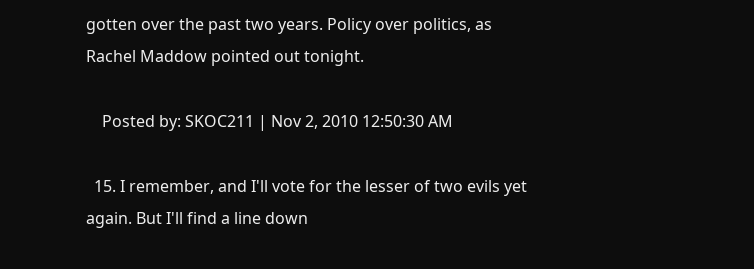gotten over the past two years. Policy over politics, as Rachel Maddow pointed out tonight.

    Posted by: SKOC211 | Nov 2, 2010 12:50:30 AM

  15. I remember, and I'll vote for the lesser of two evils yet again. But I'll find a line down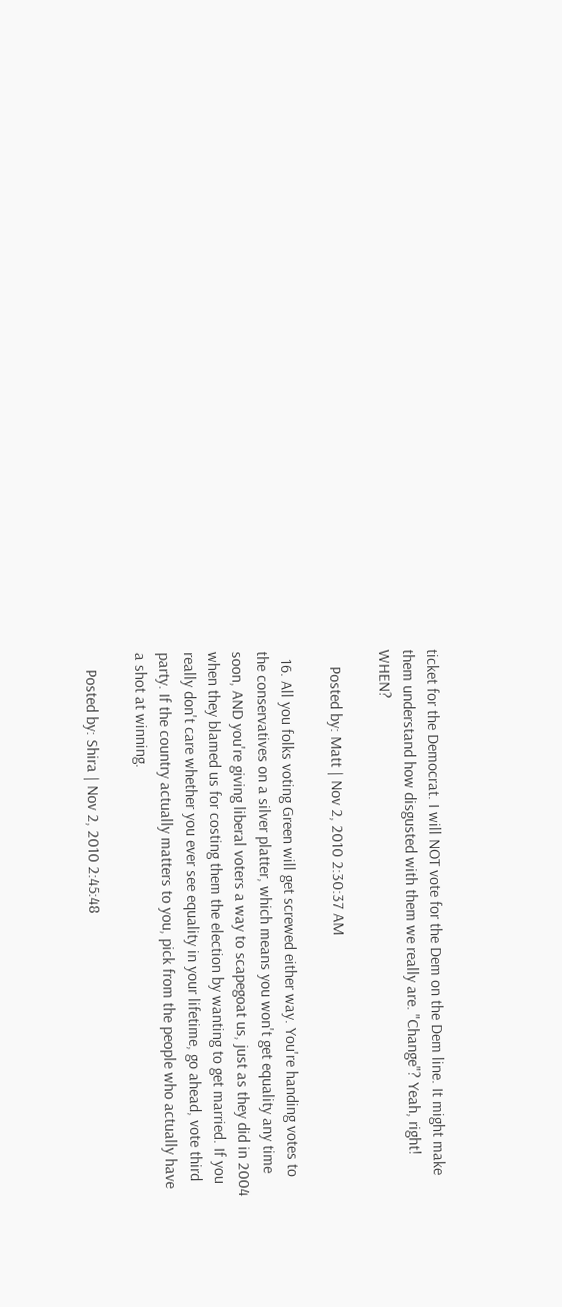ticket for the Democrat. I will NOT vote for the Dem on the Dem line. It might make them understand how disgusted with them we really are. "Change"? Yeah, right! WHEN?

    Posted by: Matt | Nov 2, 2010 2:30:37 AM

  16. All you folks voting Green will get screwed either way. You're handing votes to the conservatives on a silver platter, which means you won't get equality any time soon, AND you're giving liberal voters a way to scapegoat us, just as they did in 2004 when they blamed us for costing them the election by wanting to get married. If you really don't care whether you ever see equality in your lifetime, go ahead, vote third party. If the country actually matters to you, pick from the people who actually have a shot at winning.

    Posted by: Shira | Nov 2, 2010 2:45:48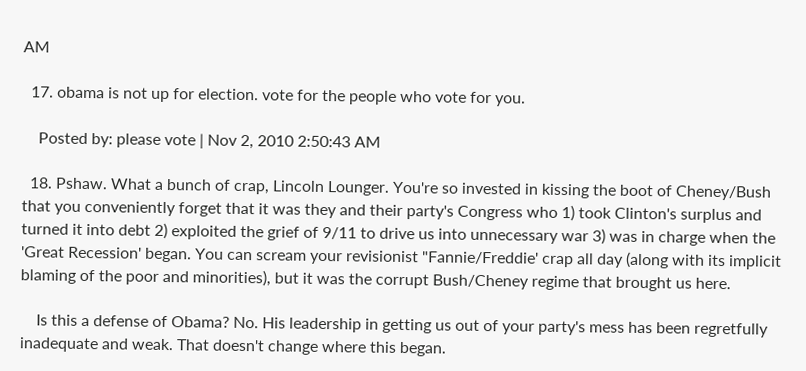AM

  17. obama is not up for election. vote for the people who vote for you.

    Posted by: please vote | Nov 2, 2010 2:50:43 AM

  18. Pshaw. What a bunch of crap, Lincoln Lounger. You're so invested in kissing the boot of Cheney/Bush that you conveniently forget that it was they and their party's Congress who 1) took Clinton's surplus and turned it into debt 2) exploited the grief of 9/11 to drive us into unnecessary war 3) was in charge when the 'Great Recession' began. You can scream your revisionist "Fannie/Freddie' crap all day (along with its implicit blaming of the poor and minorities), but it was the corrupt Bush/Cheney regime that brought us here.

    Is this a defense of Obama? No. His leadership in getting us out of your party's mess has been regretfully inadequate and weak. That doesn't change where this began.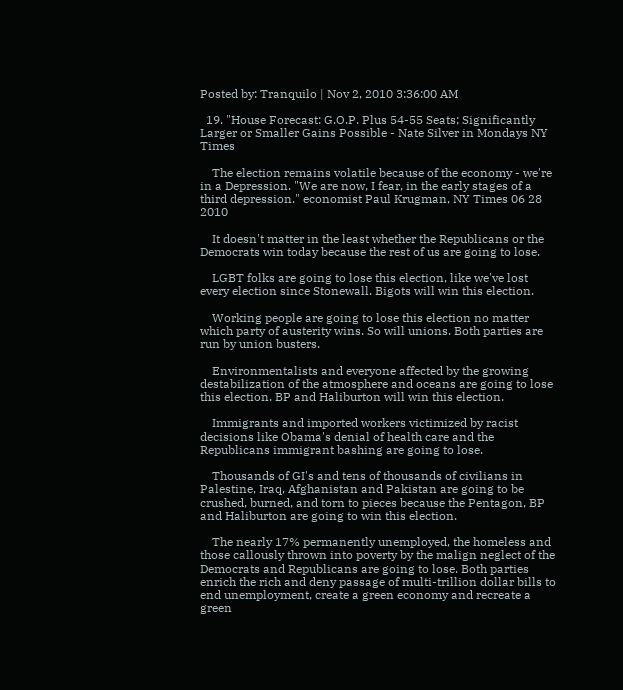Posted by: Tranquilo | Nov 2, 2010 3:36:00 AM

  19. "House Forecast: G.O.P. Plus 54-55 Seats; Significantly Larger or Smaller Gains Possible - Nate Silver in Mondays NY Times

    The election remains volatile because of the economy - we're in a Depression. "We are now, I fear, in the early stages of a third depression." economist Paul Krugman, NY Times 06 28 2010

    It doesn't matter in the least whether the Republicans or the Democrats win today because the rest of us are going to lose.

    LGBT folks are going to lose this election, like we've lost every election since Stonewall. Bigots will win this election.

    Working people are going to lose this election no matter which party of austerity wins. So will unions. Both parties are run by union busters.

    Environmentalists and everyone affected by the growing destabilization of the atmosphere and oceans are going to lose this election. BP and Haliburton will win this election.

    Immigrants and imported workers victimized by racist decisions like Obama's denial of health care and the Republicans immigrant bashing are going to lose.

    Thousands of GI's and tens of thousands of civilians in Palestine, Iraq, Afghanistan and Pakistan are going to be crushed, burned, and torn to pieces because the Pentagon, BP and Haliburton are going to win this election.

    The nearly 17% permanently unemployed, the homeless and those callously thrown into poverty by the malign neglect of the Democrats and Republicans are going to lose. Both parties enrich the rich and deny passage of multi-trillion dollar bills to end unemployment, create a green economy and recreate a green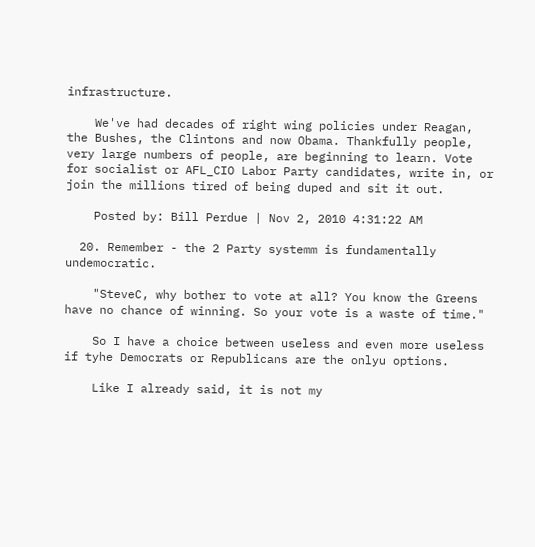infrastructure.

    We've had decades of right wing policies under Reagan, the Bushes, the Clintons and now Obama. Thankfully people, very large numbers of people, are beginning to learn. Vote for socialist or AFL_CIO Labor Party candidates, write in, or join the millions tired of being duped and sit it out.

    Posted by: Bill Perdue | Nov 2, 2010 4:31:22 AM

  20. Remember - the 2 Party systemm is fundamentally undemocratic.

    "SteveC, why bother to vote at all? You know the Greens have no chance of winning. So your vote is a waste of time."

    So I have a choice between useless and even more useless if tyhe Democrats or Republicans are the onlyu options.

    Like I already said, it is not my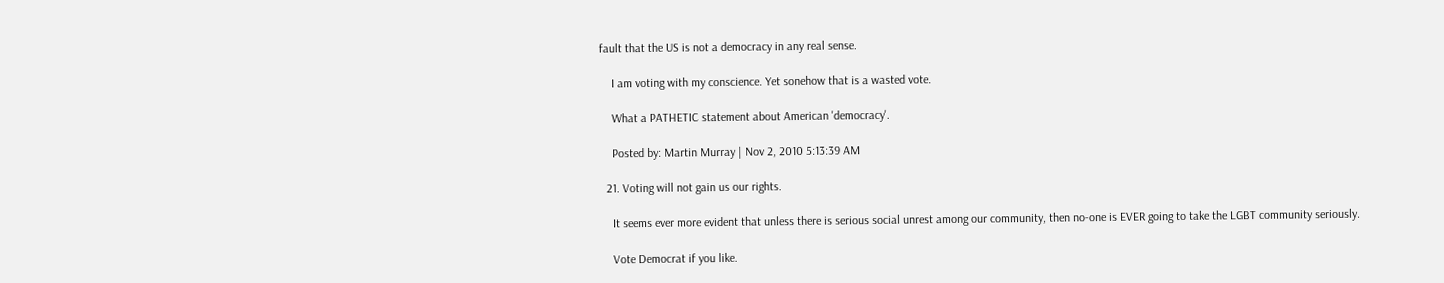fault that the US is not a democracy in any real sense.

    I am voting with my conscience. Yet sonehow that is a wasted vote.

    What a PATHETIC statement about American 'democracy'.

    Posted by: Martin Murray | Nov 2, 2010 5:13:39 AM

  21. Voting will not gain us our rights.

    It seems ever more evident that unless there is serious social unrest among our community, then no-one is EVER going to take the LGBT community seriously.

    Vote Democrat if you like.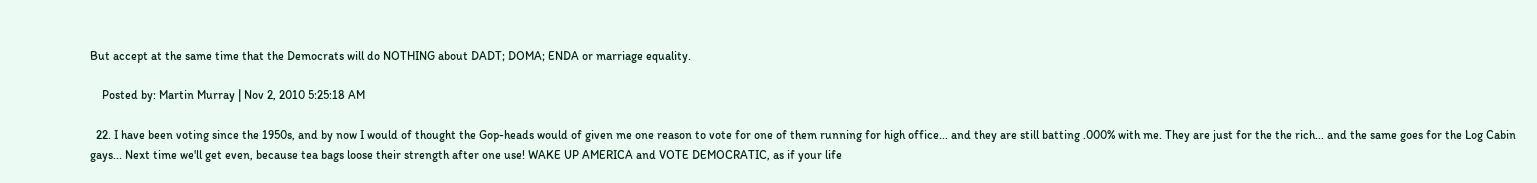But accept at the same time that the Democrats will do NOTHING about DADT; DOMA; ENDA or marriage equality.

    Posted by: Martin Murray | Nov 2, 2010 5:25:18 AM

  22. I have been voting since the 1950s, and by now I would of thought the Gop-heads would of given me one reason to vote for one of them running for high office... and they are still batting .000% with me. They are just for the the rich... and the same goes for the Log Cabin gays... Next time we'll get even, because tea bags loose their strength after one use! WAKE UP AMERICA and VOTE DEMOCRATIC, as if your life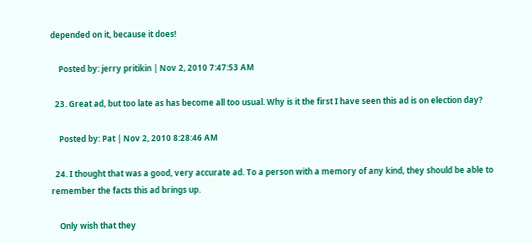depended on it, because it does!

    Posted by: jerry pritikin | Nov 2, 2010 7:47:53 AM

  23. Great ad, but too late as has become all too usual. Why is it the first I have seen this ad is on election day?

    Posted by: Pat | Nov 2, 2010 8:28:46 AM

  24. I thought that was a good, very accurate ad. To a person with a memory of any kind, they should be able to remember the facts this ad brings up.

    Only wish that they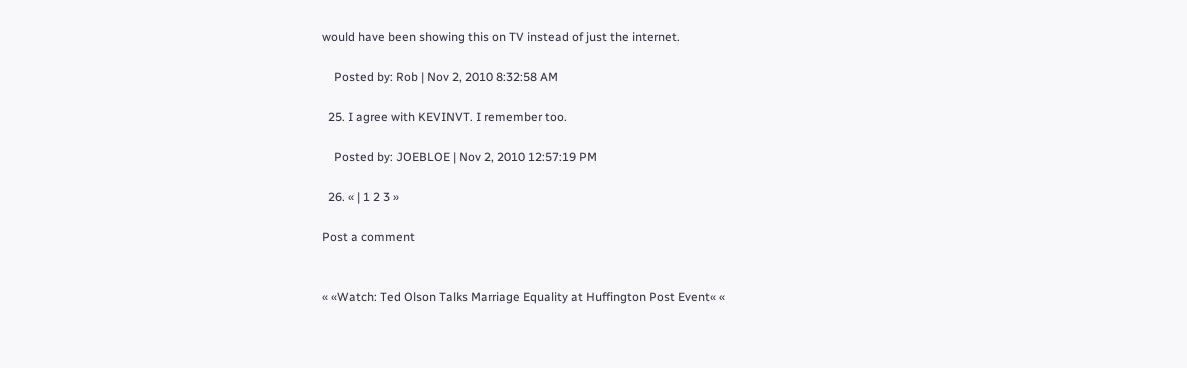would have been showing this on TV instead of just the internet.

    Posted by: Rob | Nov 2, 2010 8:32:58 AM

  25. I agree with KEVINVT. I remember too.

    Posted by: JOEBLOE | Nov 2, 2010 12:57:19 PM

  26. « | 1 2 3 »

Post a comment


« «Watch: Ted Olson Talks Marriage Equality at Huffington Post Event« «